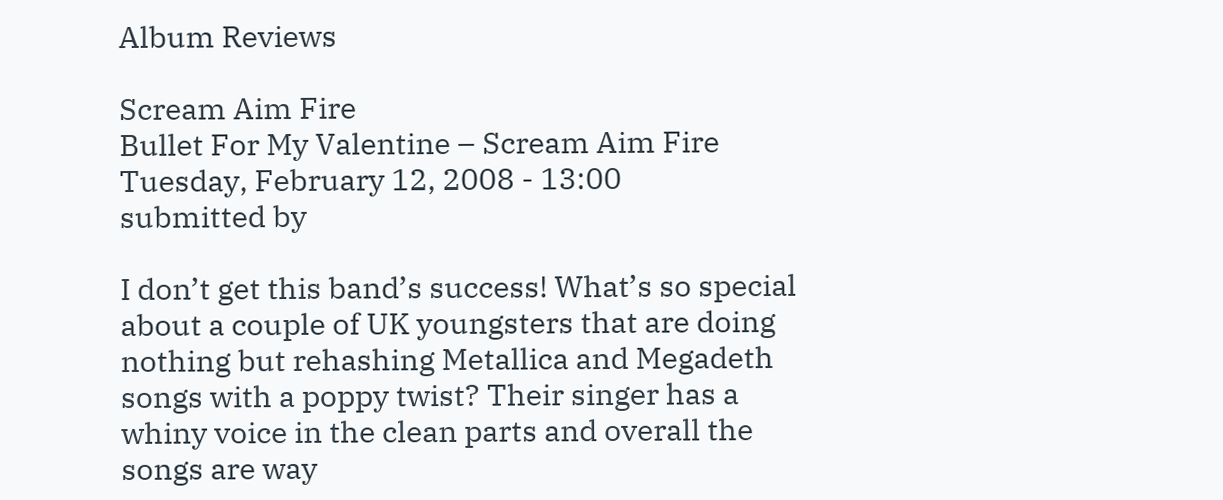Album Reviews

Scream Aim Fire
Bullet For My Valentine – Scream Aim Fire
Tuesday, February 12, 2008 - 13:00
submitted by

I don’t get this band’s success! What’s so special about a couple of UK youngsters that are doing nothing but rehashing Metallica and Megadeth songs with a poppy twist? Their singer has a whiny voice in the clean parts and overall the songs are way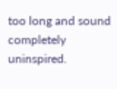too long and sound completely uninspired.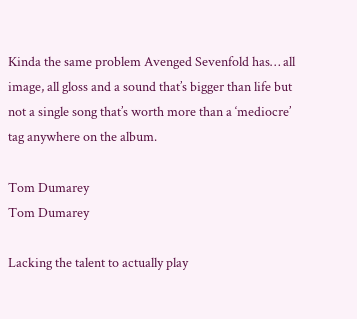Kinda the same problem Avenged Sevenfold has… all image, all gloss and a sound that’s bigger than life but not a single song that’s worth more than a ‘mediocre’ tag anywhere on the album.

Tom Dumarey
Tom Dumarey

Lacking the talent to actually play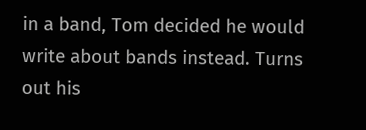in a band, Tom decided he would write about bands instead. Turns out his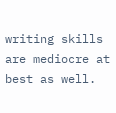writing skills are mediocre at best as well.